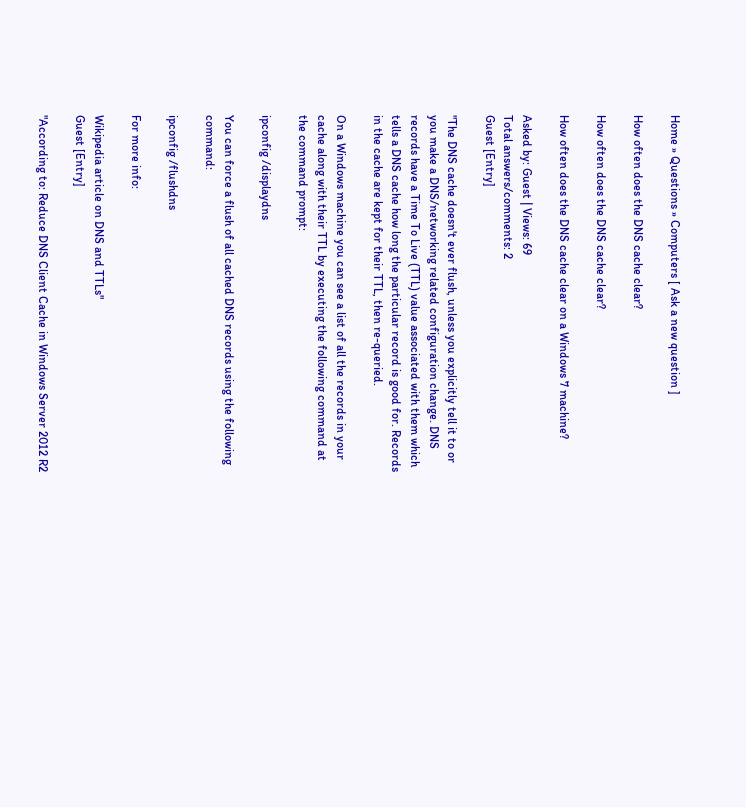Home » Questions » Computers [ Ask a new question ]

How often does the DNS cache clear?

How often does the DNS cache clear?

How often does the DNS cache clear on a Windows 7 machine?

Asked by: Guest | Views: 69
Total answers/comments: 2
Guest [Entry]

"The DNS cache doesn't ever flush, unless you explicitly tell it to or you make a DNS/networking related configuration change. DNS records have a Time To Live (TTL) value associated with them which tells a DNS cache how long the particular record is good for. Records in the cache are kept for their TTL, then re-queried.

On a Windows machine you can see a list of all the records in your cache along with their TTL by executing the following command at the command prompt:

ipconfig /displaydns

You can force a flush of all cached DNS records using the following command:

ipconfig /flushdns

For more info:

Wikipedia article on DNS and TTLs"
Guest [Entry]

"According to: Reduce DNS Client Cache in Windows Server 2012 R2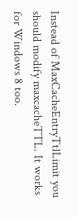Instead of MaxCacheEntryTtlLimit you should modify maxcacheTTL. It works for Windows 8 too.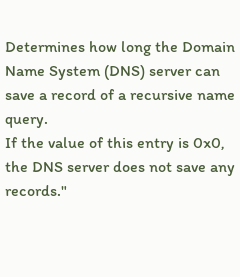Determines how long the Domain Name System (DNS) server can save a record of a recursive name query.
If the value of this entry is 0x0, the DNS server does not save any records."